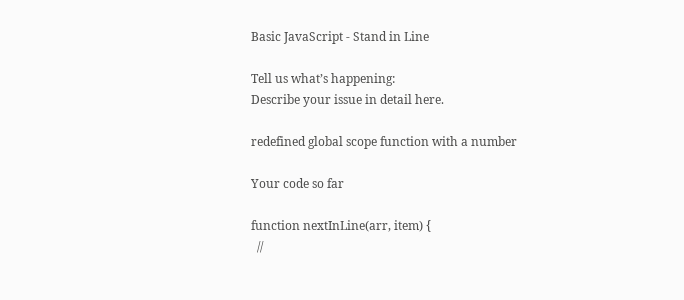Basic JavaScript - Stand in Line

Tell us what’s happening:
Describe your issue in detail here.

redefined global scope function with a number

Your code so far

function nextInLine(arr, item) {
  //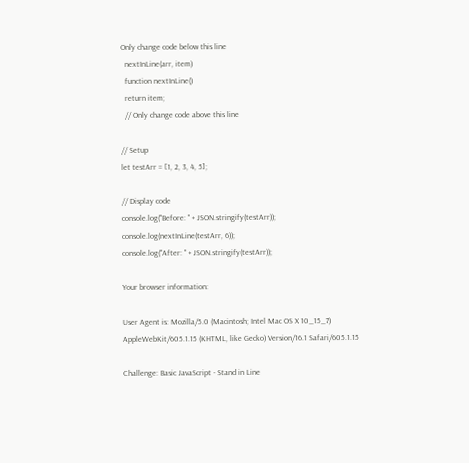Only change code below this line
  nextInLine(arr, item)
  function nextInLine()
  return item;
  // Only change code above this line

// Setup
let testArr = [1, 2, 3, 4, 5];

// Display code
console.log("Before: " + JSON.stringify(testArr));
console.log(nextInLine(testArr, 6));
console.log("After: " + JSON.stringify(testArr));

Your browser information:

User Agent is: Mozilla/5.0 (Macintosh; Intel Mac OS X 10_15_7) AppleWebKit/605.1.15 (KHTML, like Gecko) Version/16.1 Safari/605.1.15

Challenge: Basic JavaScript - Stand in Line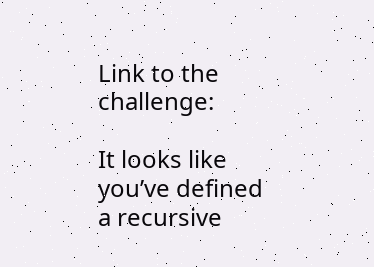Link to the challenge:

It looks like you’ve defined a recursive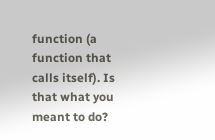function (a function that calls itself). Is that what you meant to do?